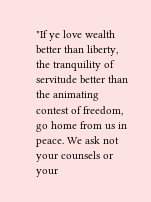"If ye love wealth better than liberty, the tranquility of servitude better than the animating contest of freedom, go home from us in peace. We ask not your counsels or your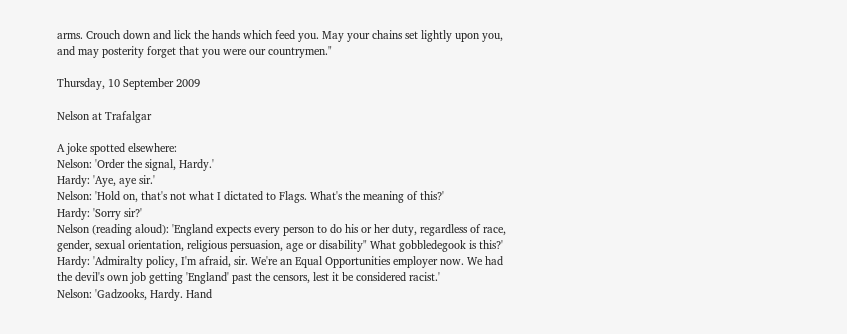arms. Crouch down and lick the hands which feed you. May your chains set lightly upon you, and may posterity forget that you were our countrymen."

Thursday, 10 September 2009

Nelson at Trafalgar

A joke spotted elsewhere:
Nelson: 'Order the signal, Hardy.'
Hardy: 'Aye, aye sir.'
Nelson: 'Hold on, that's not what I dictated to Flags. What's the meaning of this?'
Hardy: 'Sorry sir?'
Nelson (reading aloud): 'England expects every person to do his or her duty, regardless of race, gender, sexual orientation, religious persuasion, age or disability" What gobbledegook is this?'
Hardy: 'Admiralty policy, I'm afraid, sir. We're an Equal Opportunities employer now. We had the devil's own job getting 'England' past the censors, lest it be considered racist.'
Nelson: 'Gadzooks, Hardy. Hand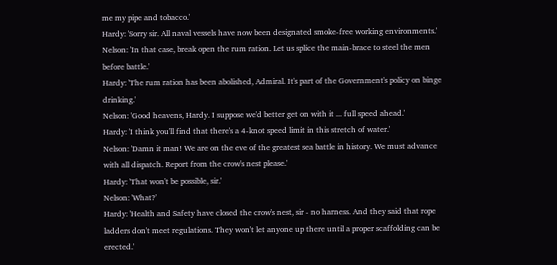me my pipe and tobacco.'
Hardy: 'Sorry sir. All naval vessels have now been designated smoke-free working environments.'
Nelson: 'In that case, break open the rum ration. Let us splice the main-brace to steel the men before battle.'
Hardy: 'The rum ration has been abolished, Admiral. It's part of the Government's policy on binge drinking.'
Nelson: 'Good heavens, Hardy. I suppose we'd better get on with it ... full speed ahead.'
Hardy: 'I think you'll find that there's a 4-knot speed limit in this stretch of water.'
Nelson: 'Damn it man! We are on the eve of the greatest sea battle in history. We must advance with all dispatch. Report from the crow's nest please.'
Hardy: 'That won't be possible, sir.'
Nelson: 'What?'
Hardy: 'Health and Safety have closed the crow's nest, sir - no harness. And they said that rope ladders don't meet regulations. They won't let anyone up there until a proper scaffolding can be erected.'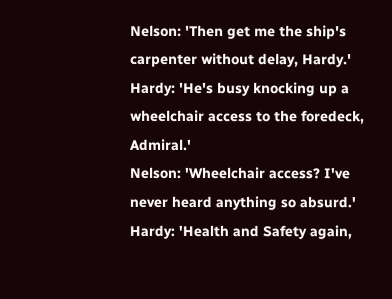Nelson: 'Then get me the ship's carpenter without delay, Hardy.'
Hardy: 'He's busy knocking up a wheelchair access to the foredeck, Admiral.'
Nelson: 'Wheelchair access? I've never heard anything so absurd.'
Hardy: 'Health and Safety again,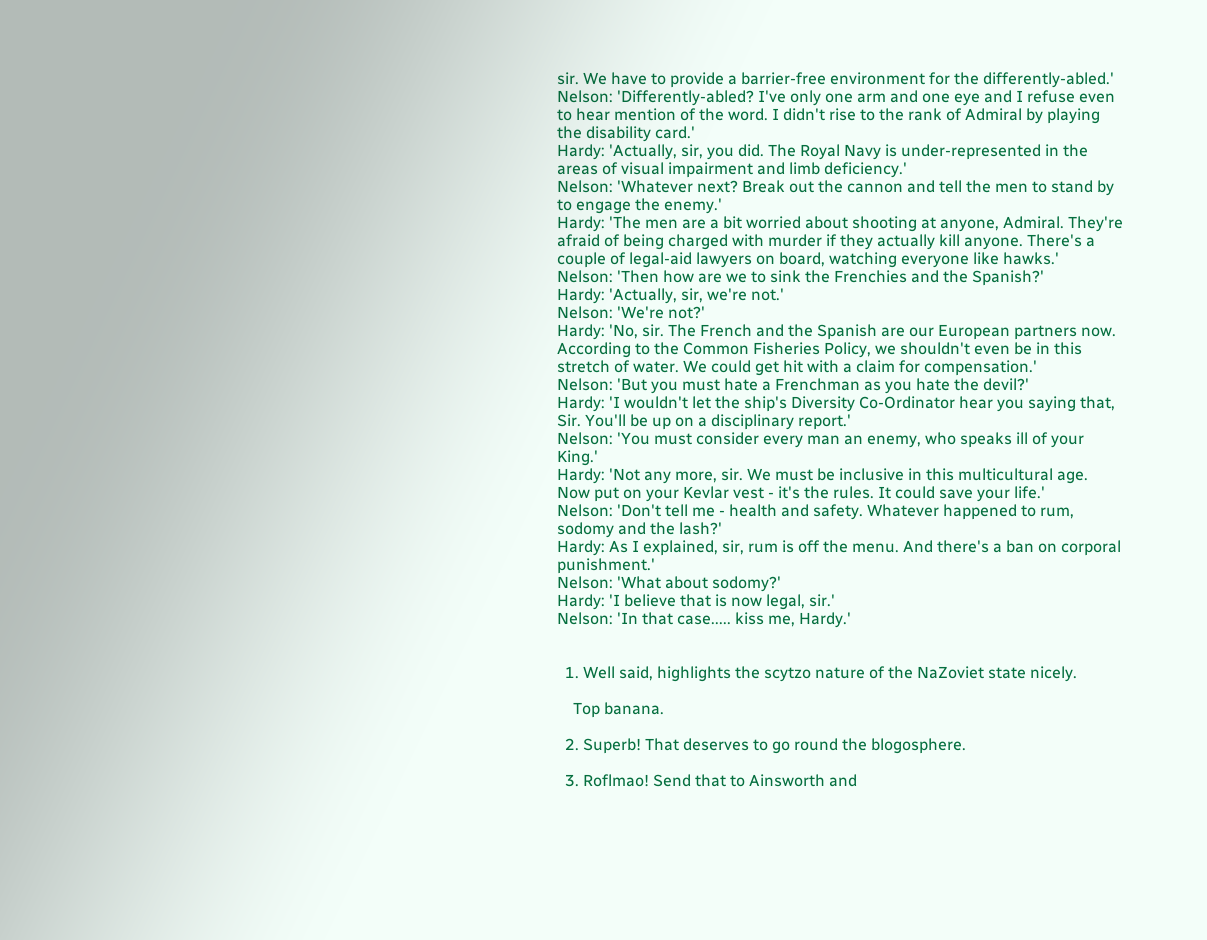sir. We have to provide a barrier-free environment for the differently-abled.'
Nelson: 'Differently-abled? I've only one arm and one eye and I refuse even to hear mention of the word. I didn't rise to the rank of Admiral by playing the disability card.'
Hardy: 'Actually, sir, you did. The Royal Navy is under-represented in the areas of visual impairment and limb deficiency.'
Nelson: 'Whatever next? Break out the cannon and tell the men to stand by to engage the enemy.'
Hardy: 'The men are a bit worried about shooting at anyone, Admiral. They're afraid of being charged with murder if they actually kill anyone. There's a couple of legal-aid lawyers on board, watching everyone like hawks.'
Nelson: 'Then how are we to sink the Frenchies and the Spanish?'
Hardy: 'Actually, sir, we're not.'
Nelson: 'We're not?'
Hardy: 'No, sir. The French and the Spanish are our European partners now. According to the Common Fisheries Policy, we shouldn't even be in this stretch of water. We could get hit with a claim for compensation.'
Nelson: 'But you must hate a Frenchman as you hate the devil?'
Hardy: 'I wouldn't let the ship's Diversity Co-Ordinator hear you saying that, Sir. You'll be up on a disciplinary report.'
Nelson: 'You must consider every man an enemy, who speaks ill of your King.'
Hardy: 'Not any more, sir. We must be inclusive in this multicultural age. Now put on your Kevlar vest - it's the rules. It could save your life.'
Nelson: 'Don't tell me - health and safety. Whatever happened to rum, sodomy and the lash?'
Hardy: As I explained, sir, rum is off the menu. And there's a ban on corporal punishment.'
Nelson: 'What about sodomy?'
Hardy: 'I believe that is now legal, sir.'
Nelson: 'In that case..... kiss me, Hardy.'


  1. Well said, highlights the scytzo nature of the NaZoviet state nicely.

    Top banana.

  2. Superb! That deserves to go round the blogosphere.

  3. Roflmao! Send that to Ainsworth and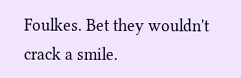Foulkes. Bet they wouldn't crack a smile.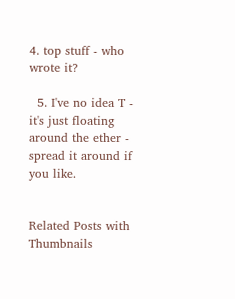4. top stuff - who wrote it?

  5. I've no idea T - it's just floating around the ether - spread it around if you like.


Related Posts with Thumbnails